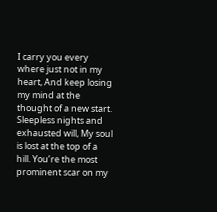I carry you every where just not in my heart, And keep losing my mind at the thought of a new start. Sleepless nights and exhausted will, My soul is lost at the top of a hill. You’re the most prominent scar on my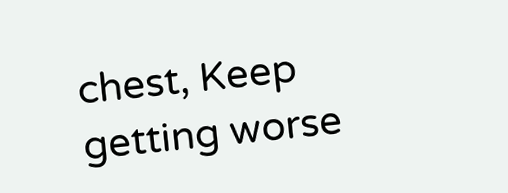chest, Keep getting worse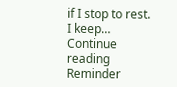if I stop to rest. I keep… Continue reading Reminder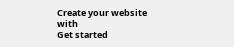Create your website with
Get started